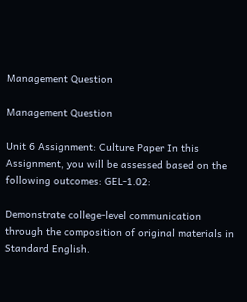Management Question

Management Question

Unit 6 Assignment: Culture Paper In this Assignment, you will be assessed based on the following outcomes: GEL-1.02:

Demonstrate college-level communication through the composition of original materials in Standard English.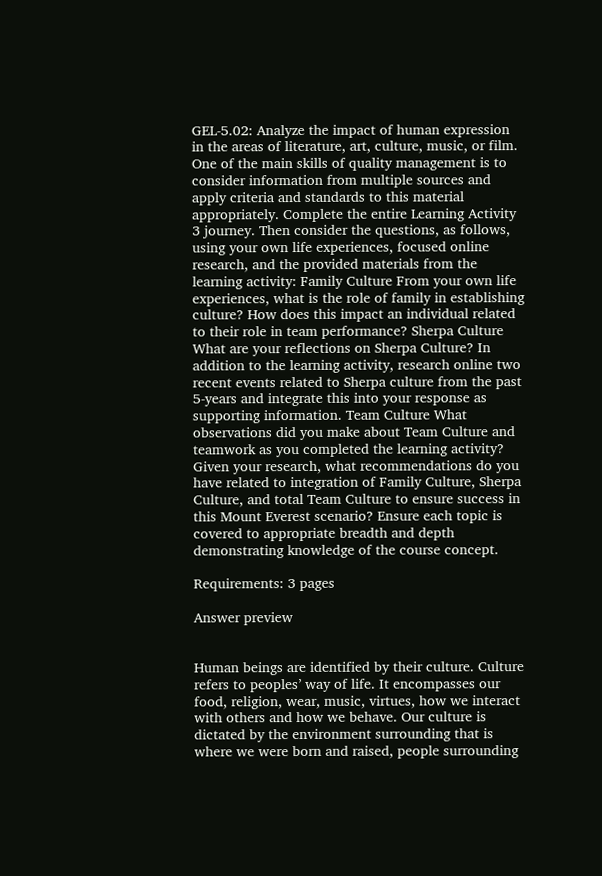GEL-5.02: Analyze the impact of human expression in the areas of literature, art, culture, music, or film. One of the main skills of quality management is to consider information from multiple sources and apply criteria and standards to this material appropriately. Complete the entire Learning Activity 3 journey. Then consider the questions, as follows, using your own life experiences, focused online research, and the provided materials from the learning activity: Family Culture From your own life experiences, what is the role of family in establishing culture? How does this impact an individual related to their role in team performance? Sherpa Culture What are your reflections on Sherpa Culture? In addition to the learning activity, research online two recent events related to Sherpa culture from the past 5-years and integrate this into your response as supporting information. Team Culture What observations did you make about Team Culture and teamwork as you completed the learning activity? Given your research, what recommendations do you have related to integration of Family Culture, Sherpa Culture, and total Team Culture to ensure success in this Mount Everest scenario? Ensure each topic is covered to appropriate breadth and depth demonstrating knowledge of the course concept.

Requirements: 3 pages

Answer preview


Human beings are identified by their culture. Culture refers to peoples’ way of life. It encompasses our food, religion, wear, music, virtues, how we interact with others and how we behave. Our culture is dictated by the environment surrounding that is where we were born and raised, people surrounding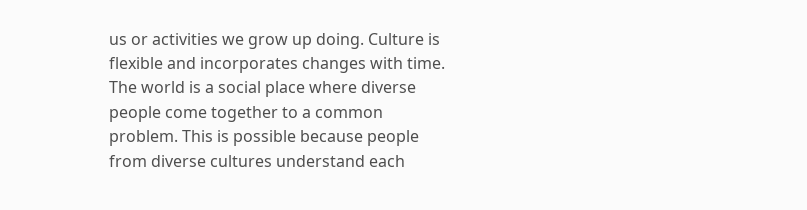us or activities we grow up doing. Culture is flexible and incorporates changes with time. The world is a social place where diverse people come together to a common problem. This is possible because people from diverse cultures understand each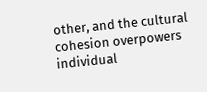other, and the cultural cohesion overpowers individual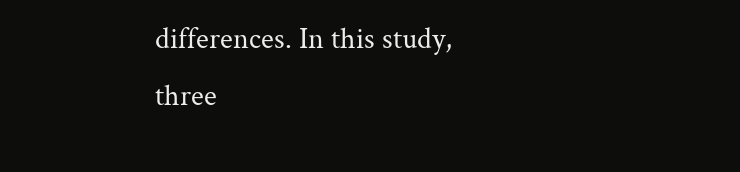differences. In this study, three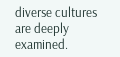diverse cultures are deeply examined.